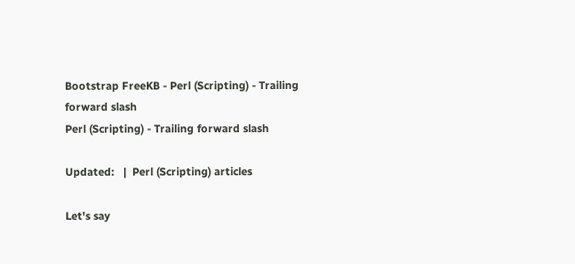Bootstrap FreeKB - Perl (Scripting) - Trailing forward slash
Perl (Scripting) - Trailing forward slash

Updated:   |  Perl (Scripting) articles

Let's say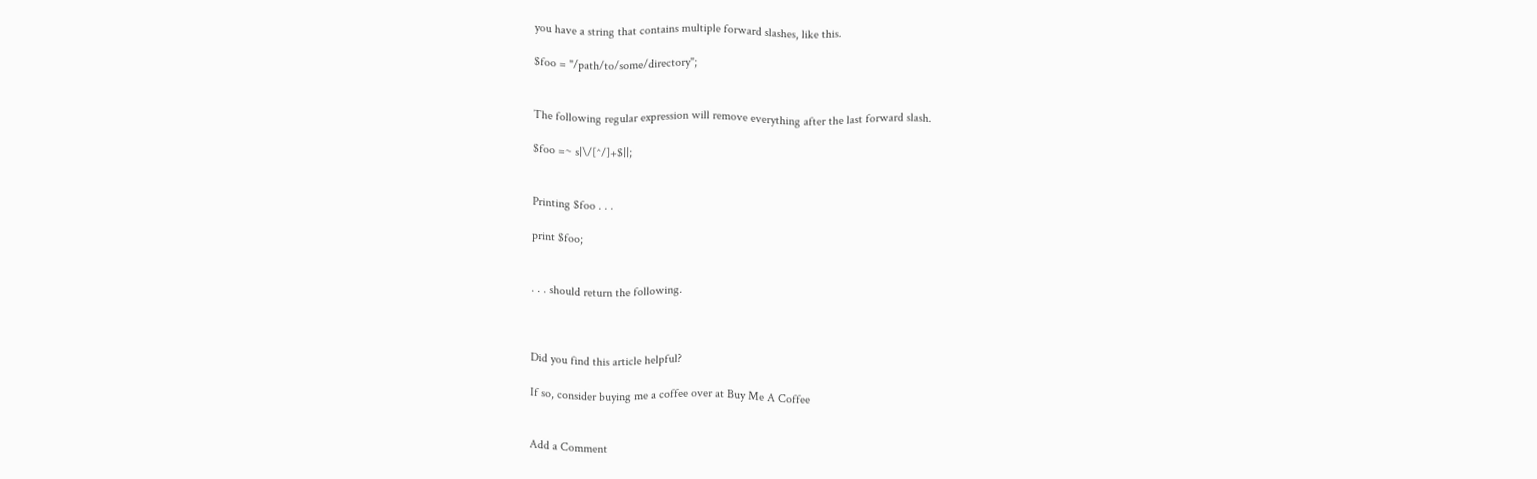you have a string that contains multiple forward slashes, like this.

$foo = "/path/to/some/directory";


The following regular expression will remove everything after the last forward slash.

$foo =~ s|\/[^/]+$||;


Printing $foo . . .

print $foo;


. . . should return the following.



Did you find this article helpful?

If so, consider buying me a coffee over at Buy Me A Coffee


Add a Comment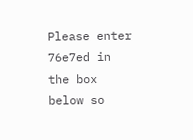Please enter 76e7ed in the box below so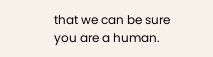that we can be sure you are a human.